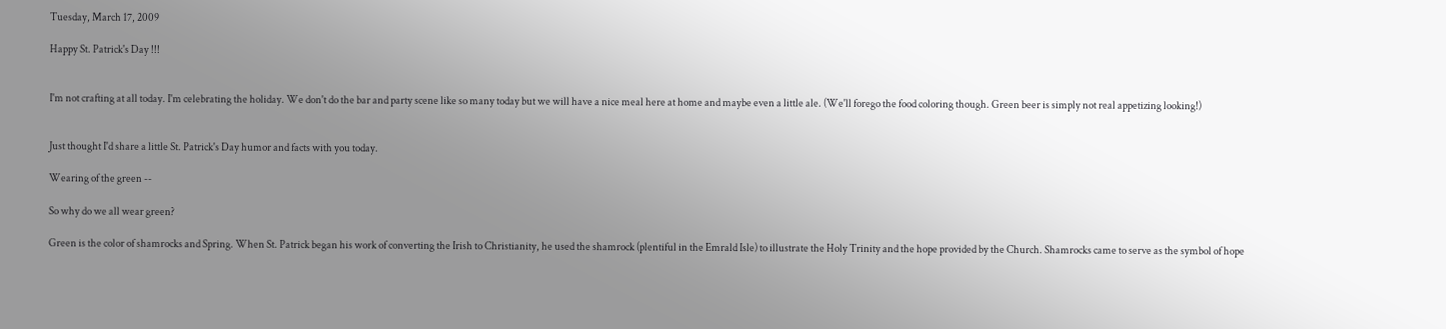Tuesday, March 17, 2009

Happy St. Patrick's Day !!!


I'm not crafting at all today. I'm celebrating the holiday. We don't do the bar and party scene like so many today but we will have a nice meal here at home and maybe even a little ale. (We'll forego the food coloring though. Green beer is simply not real appetizing looking!)


Just thought I'd share a little St. Patrick's Day humor and facts with you today.

Wearing of the green --

So why do we all wear green?

Green is the color of shamrocks and Spring. When St. Patrick began his work of converting the Irish to Christianity, he used the shamrock (plentiful in the Emrald Isle) to illustrate the Holy Trinity and the hope provided by the Church. Shamrocks came to serve as the symbol of hope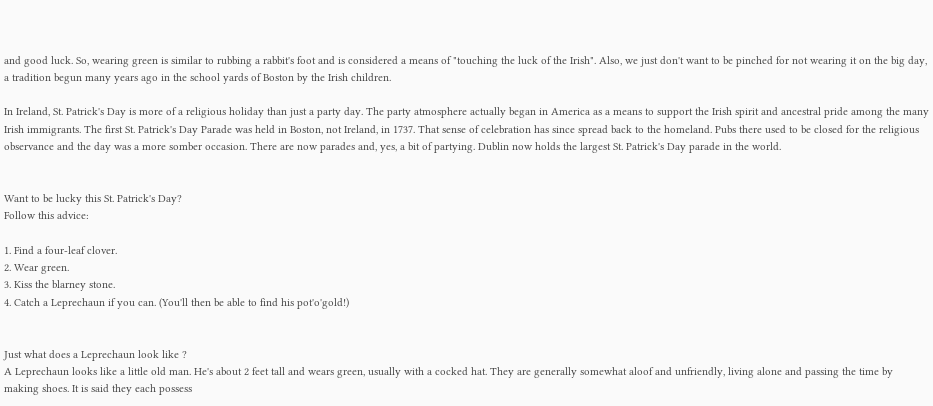and good luck. So, wearing green is similar to rubbing a rabbit's foot and is considered a means of "touching the luck of the Irish". Also, we just don't want to be pinched for not wearing it on the big day, a tradition begun many years ago in the school yards of Boston by the Irish children.

In Ireland, St. Patrick's Day is more of a religious holiday than just a party day. The party atmosphere actually began in America as a means to support the Irish spirit and ancestral pride among the many Irish immigrants. The first St. Patrick's Day Parade was held in Boston, not Ireland, in 1737. That sense of celebration has since spread back to the homeland. Pubs there used to be closed for the religious observance and the day was a more somber occasion. There are now parades and, yes, a bit of partying. Dublin now holds the largest St. Patrick's Day parade in the world.


Want to be lucky this St. Patrick's Day?
Follow this advice:

1. Find a four-leaf clover.
2. Wear green.
3. Kiss the blarney stone.
4. Catch a Leprechaun if you can. (You'll then be able to find his pot'o'gold!)


Just what does a Leprechaun look like ?
A Leprechaun looks like a little old man. He's about 2 feet tall and wears green, usually with a cocked hat. They are generally somewhat aloof and unfriendly, living alone and passing the time by making shoes. It is said they each possess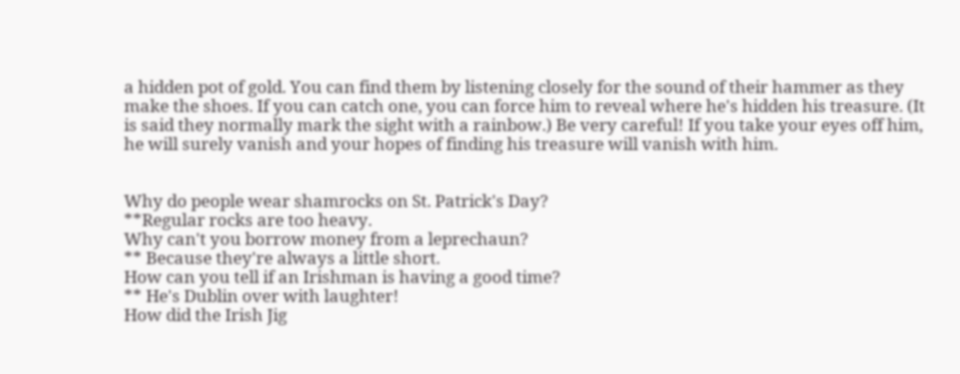a hidden pot of gold. You can find them by listening closely for the sound of their hammer as they make the shoes. If you can catch one, you can force him to reveal where he's hidden his treasure. (It is said they normally mark the sight with a rainbow.) Be very careful! If you take your eyes off him, he will surely vanish and your hopes of finding his treasure will vanish with him.


Why do people wear shamrocks on St. Patrick's Day?
**Regular rocks are too heavy.
Why can't you borrow money from a leprechaun?
** Because they're always a little short.
How can you tell if an Irishman is having a good time?
** He's Dublin over with laughter!
How did the Irish Jig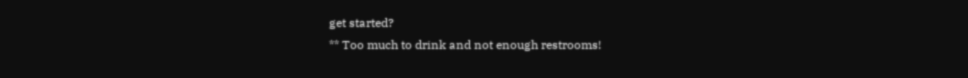get started?
** Too much to drink and not enough restrooms!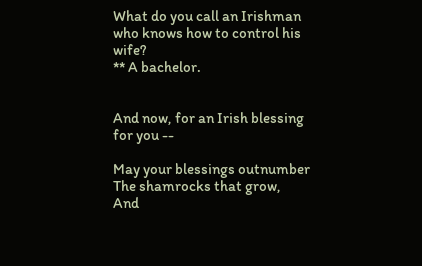What do you call an Irishman who knows how to control his wife?
** A bachelor.


And now, for an Irish blessing for you --

May your blessings outnumber
The shamrocks that grow,
And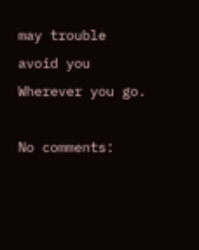may trouble avoid you
Wherever you go.

No comments: